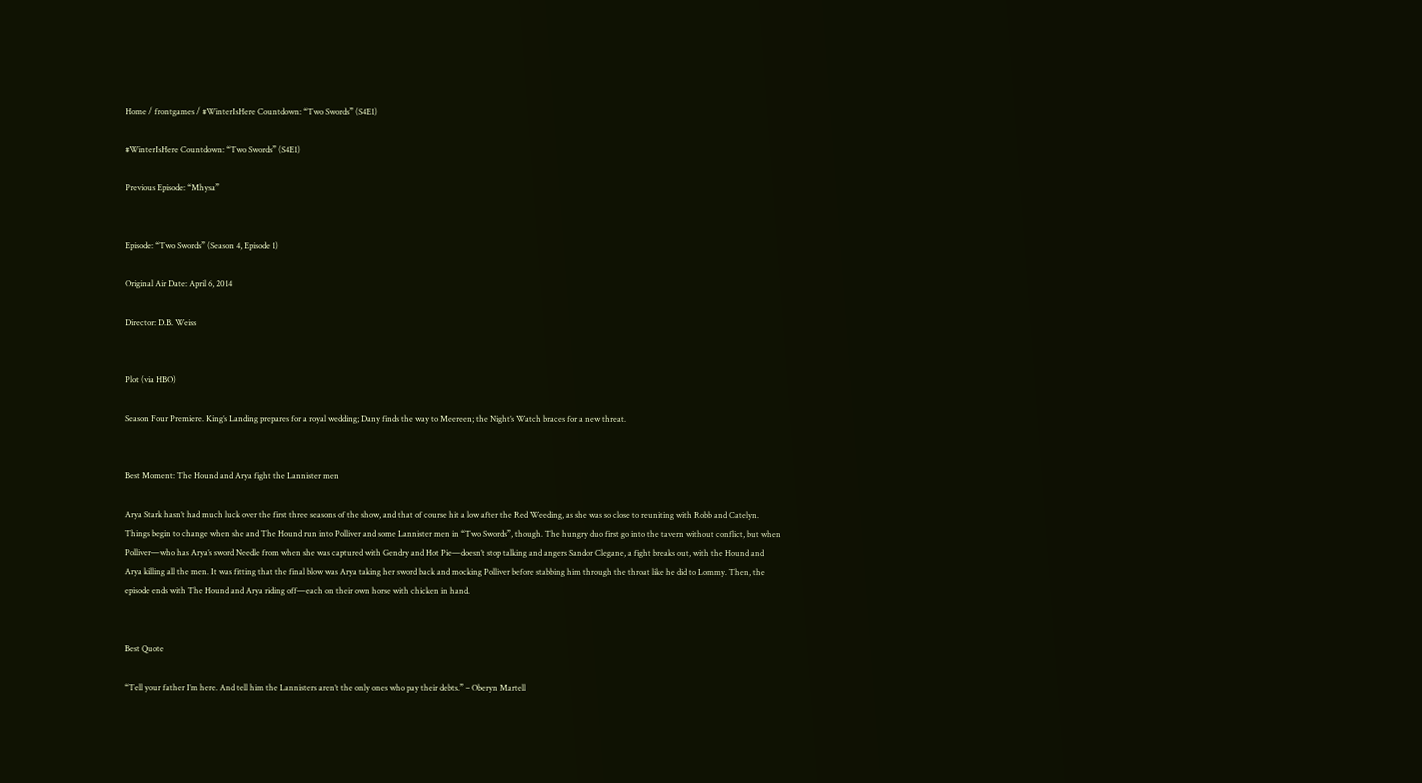Home / frontgames / #WinterIsHere Countdown: “Two Swords” (S4E1)

#WinterIsHere Countdown: “Two Swords” (S4E1)

Previous Episode: “Mhysa”


Episode: “Two Swords” (Season 4, Episode 1)

Original Air Date: April 6, 2014

Director: D.B. Weiss


Plot (via HBO)

Season Four Premiere. King’s Landing prepares for a royal wedding; Dany finds the way to Meereen; the Night’s Watch braces for a new threat.


Best Moment: The Hound and Arya fight the Lannister men

Arya Stark hasn’t had much luck over the first three seasons of the show, and that of course hit a low after the Red Weeding, as she was so close to reuniting with Robb and Catelyn. Things begin to change when she and The Hound run into Polliver and some Lannister men in “Two Swords”, though. The hungry duo first go into the tavern without conflict, but when Polliver—who has Arya’s sword Needle from when she was captured with Gendry and Hot Pie—doesn’t stop talking and angers Sandor Clegane, a fight breaks out, with the Hound and Arya killing all the men. It was fitting that the final blow was Arya taking her sword back and mocking Polliver before stabbing him through the throat like he did to Lommy. Then, the episode ends with The Hound and Arya riding off—each on their own horse with chicken in hand.


Best Quote

“Tell your father I’m here. And tell him the Lannisters aren’t the only ones who pay their debts.” – Oberyn Martell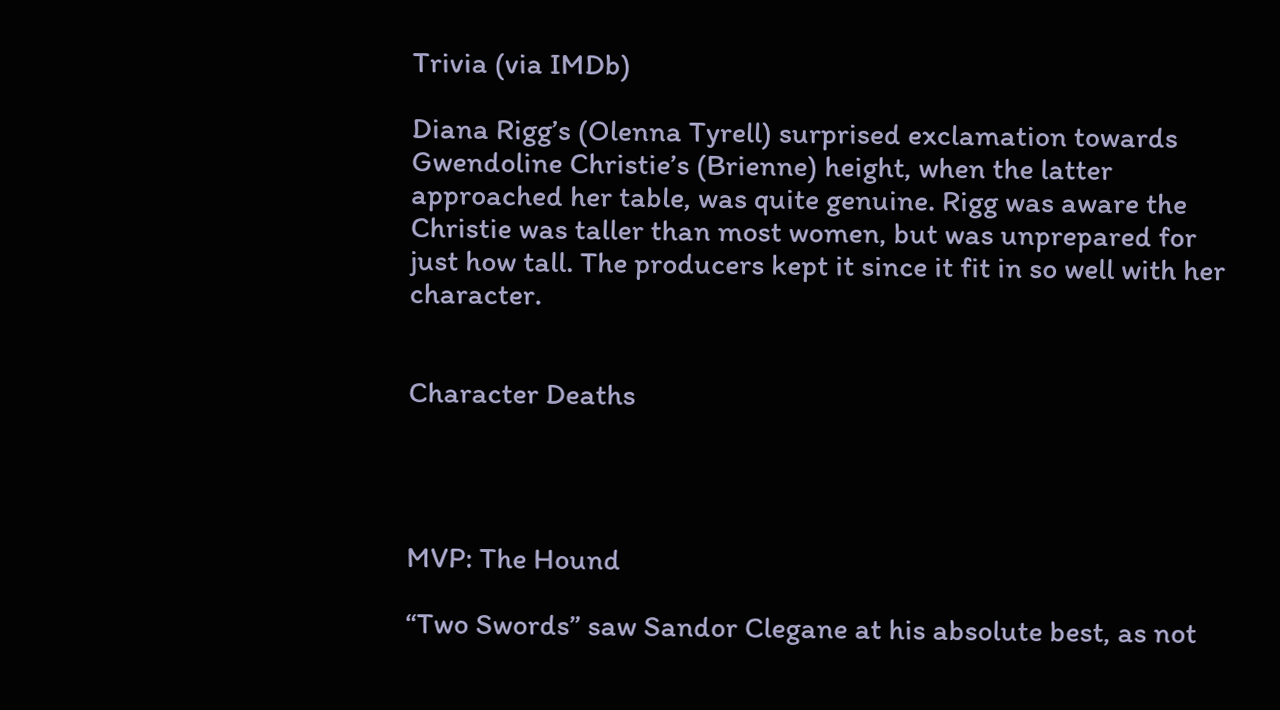Trivia (via IMDb)

Diana Rigg’s (Olenna Tyrell) surprised exclamation towards Gwendoline Christie’s (Brienne) height, when the latter approached her table, was quite genuine. Rigg was aware the Christie was taller than most women, but was unprepared for just how tall. The producers kept it since it fit in so well with her character.


Character Deaths




MVP: The Hound

“Two Swords” saw Sandor Clegane at his absolute best, as not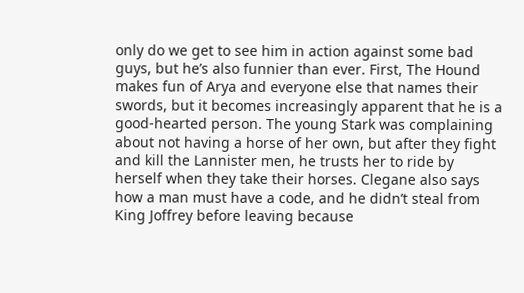only do we get to see him in action against some bad guys, but he’s also funnier than ever. First, The Hound makes fun of Arya and everyone else that names their swords, but it becomes increasingly apparent that he is a good-hearted person. The young Stark was complaining about not having a horse of her own, but after they fight and kill the Lannister men, he trusts her to ride by herself when they take their horses. Clegane also says how a man must have a code, and he didn’t steal from King Joffrey before leaving because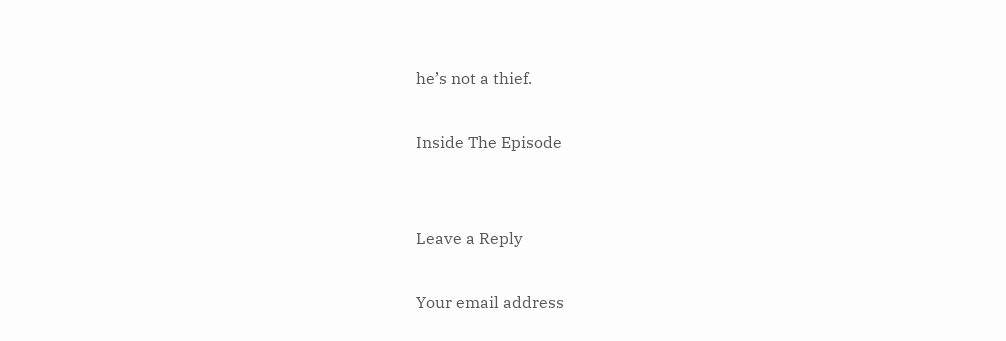he’s not a thief.

Inside The Episode


Leave a Reply

Your email address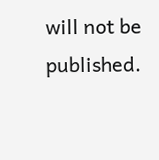will not be published.